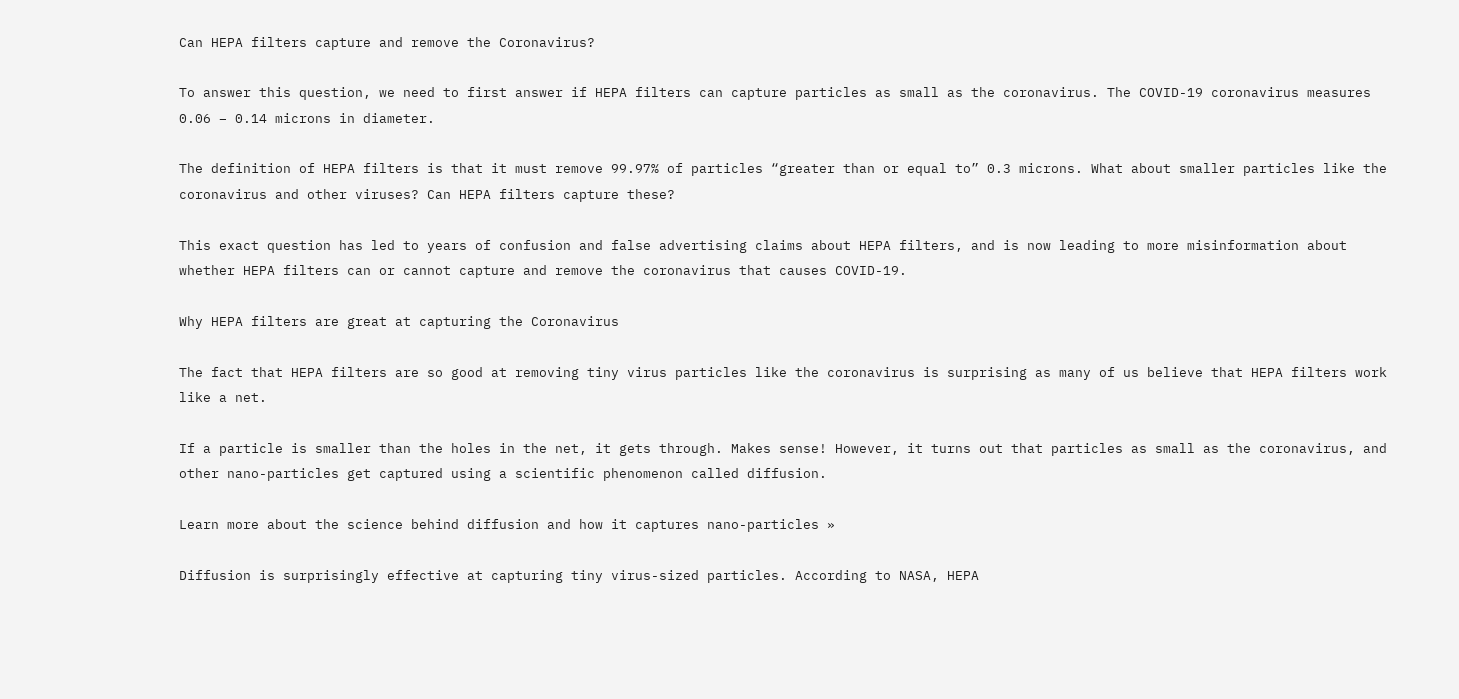Can HEPA filters capture and remove the Coronavirus?

To answer this question, we need to first answer if HEPA filters can capture particles as small as the coronavirus. The COVID-19 coronavirus measures 0.06 – 0.14 microns in diameter.

The definition of HEPA filters is that it must remove 99.97% of particles “greater than or equal to” 0.3 microns. What about smaller particles like the coronavirus and other viruses? Can HEPA filters capture these?

This exact question has led to years of confusion and false advertising claims about HEPA filters, and is now leading to more misinformation about whether HEPA filters can or cannot capture and remove the coronavirus that causes COVID-19.

Why HEPA filters are great at capturing the Coronavirus

The fact that HEPA filters are so good at removing tiny virus particles like the coronavirus is surprising as many of us believe that HEPA filters work like a net.

If a particle is smaller than the holes in the net, it gets through. Makes sense! However, it turns out that particles as small as the coronavirus, and other nano-particles get captured using a scientific phenomenon called diffusion.

Learn more about the science behind diffusion and how it captures nano-particles »

Diffusion is surprisingly effective at capturing tiny virus-sized particles. According to NASA, HEPA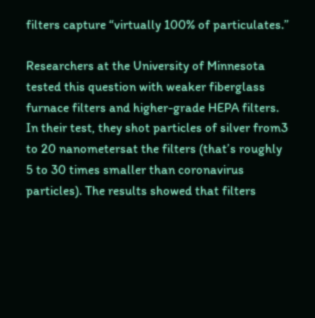filters capture “virtually 100% of particulates.”

Researchers at the University of Minnesota tested this question with weaker fiberglass furnace filters and higher-grade HEPA filters. In their test, they shot particles of silver from3 to 20 nanometersat the filters (that’s roughly 5 to 30 times smaller than coronavirus particles). The results showed that filters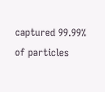captured 99.99% of particles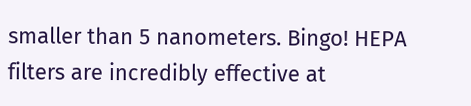smaller than 5 nanometers. Bingo! HEPA filters are incredibly effective at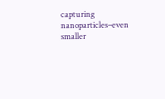capturing nanoparticles–even smaller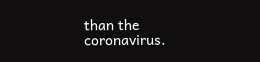than the coronavirus.